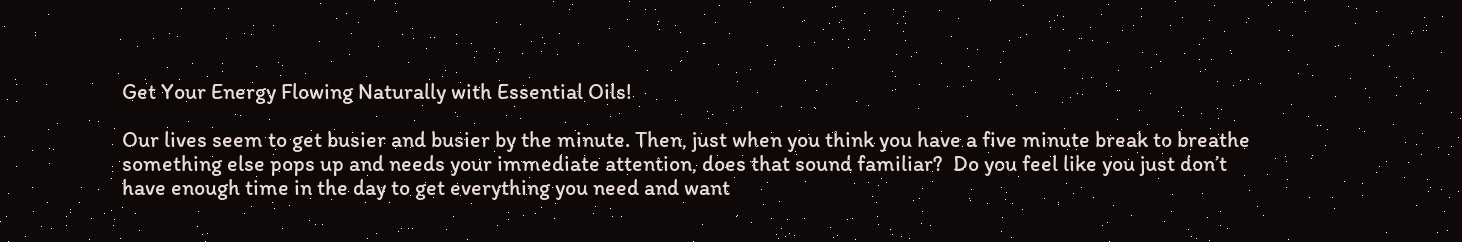Get Your Energy Flowing Naturally with Essential Oils!

Our lives seem to get busier and busier by the minute. Then, just when you think you have a five minute break to breathe something else pops up and needs your immediate attention, does that sound familiar?  Do you feel like you just don’t have enough time in the day to get everything you need and want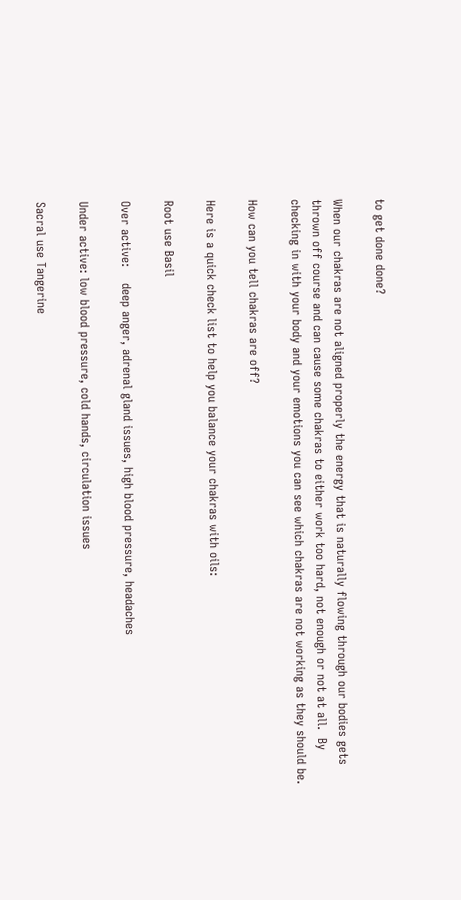to get done done?

When our chakras are not aligned properly the energy that is naturally flowing through our bodies gets thrown off course and can cause some chakras to either work too hard, not enough or not at all.  By checking in with your body and your emotions you can see which chakras are not working as they should be.

How can you tell chakras are off?

Here is a quick check list to help you balance your chakras with oils:

Root use Basil

Over active:    deep anger, adrenal gland issues, high blood pressure, headaches

Under active: low blood pressure, cold hands, circulation issues

Sacral use Tangerine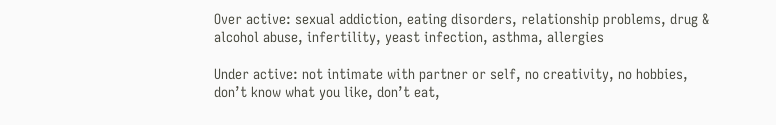Over active: sexual addiction, eating disorders, relationship problems, drug & alcohol abuse, infertility, yeast infection, asthma, allergies

Under active: not intimate with partner or self, no creativity, no hobbies, don’t know what you like, don’t eat,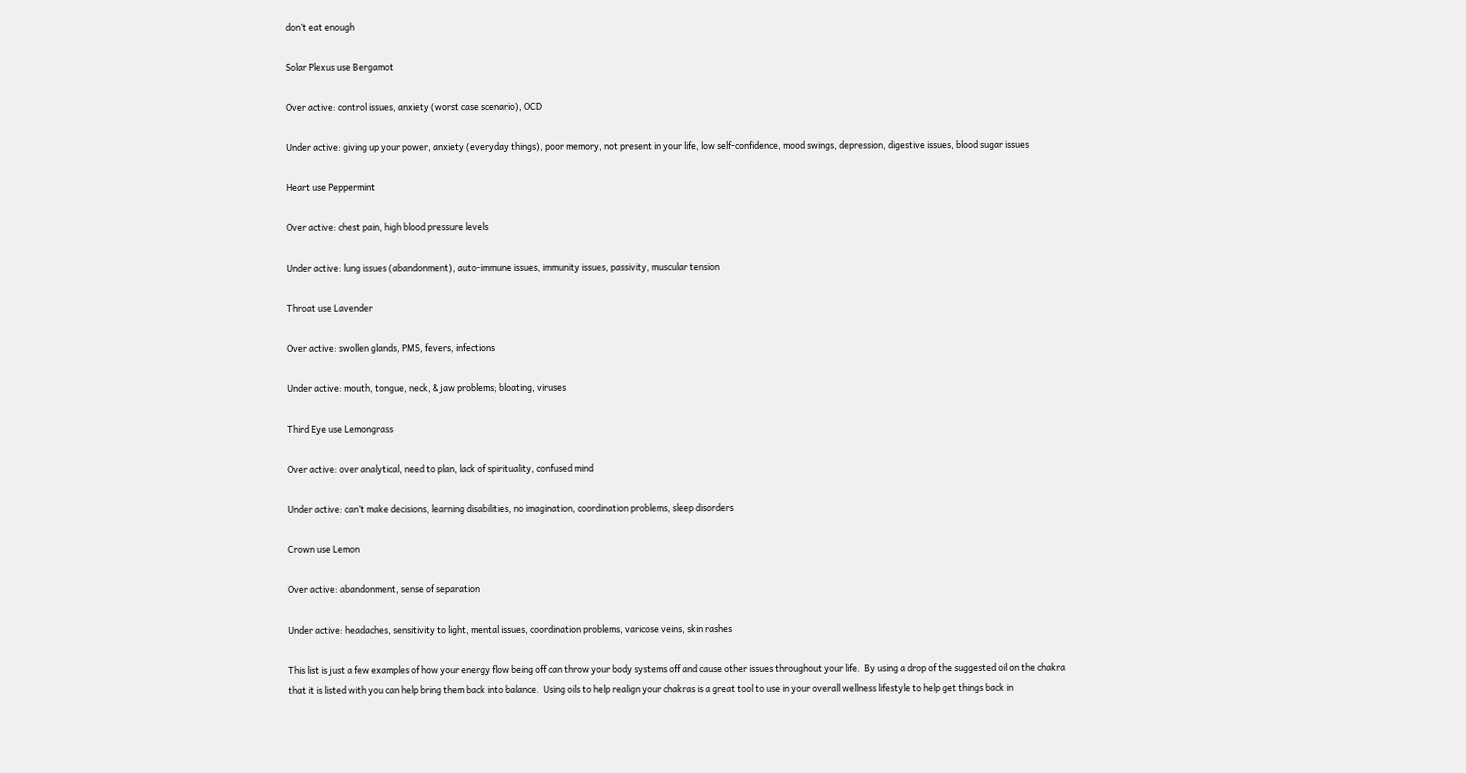don’t eat enough

Solar Plexus use Bergamot

Over active: control issues, anxiety (worst case scenario), OCD

Under active: giving up your power, anxiety (everyday things), poor memory, not present in your life, low self-confidence, mood swings, depression, digestive issues, blood sugar issues

Heart use Peppermint

Over active: chest pain, high blood pressure levels

Under active: lung issues (abandonment), auto-immune issues, immunity issues, passivity, muscular tension

Throat use Lavender

Over active: swollen glands, PMS, fevers, infections

Under active: mouth, tongue, neck, & jaw problems; bloating, viruses

Third Eye use Lemongrass

Over active: over analytical, need to plan, lack of spirituality, confused mind

Under active: can’t make decisions, learning disabilities, no imagination, coordination problems, sleep disorders

Crown use Lemon

Over active: abandonment, sense of separation

Under active: headaches, sensitivity to light, mental issues, coordination problems, varicose veins, skin rashes

This list is just a few examples of how your energy flow being off can throw your body systems off and cause other issues throughout your life.  By using a drop of the suggested oil on the chakra that it is listed with you can help bring them back into balance.  Using oils to help realign your chakras is a great tool to use in your overall wellness lifestyle to help get things back in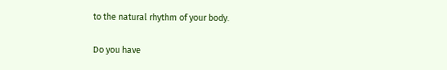to the natural rhythm of your body.

Do you have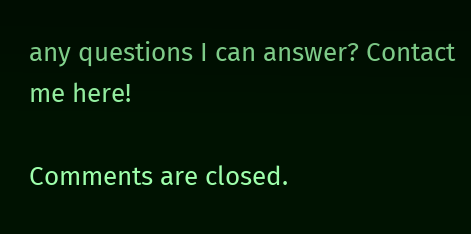any questions I can answer? Contact me here!

Comments are closed.